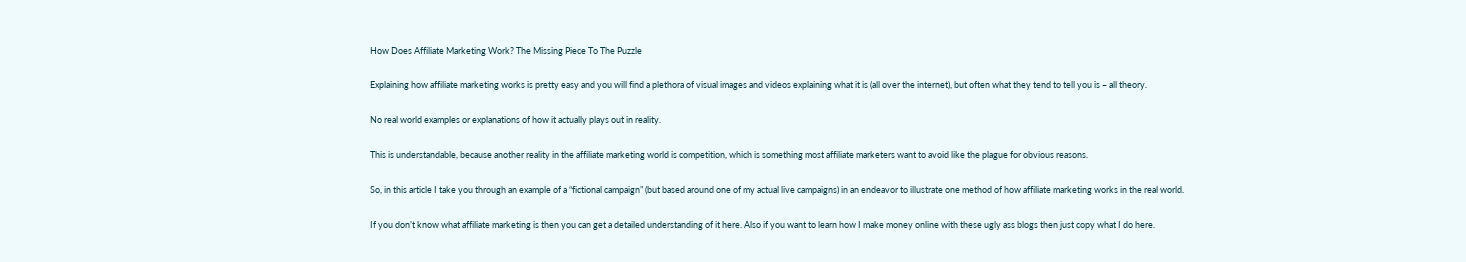How Does Affiliate Marketing Work? The Missing Piece To The Puzzle

Explaining how affiliate marketing works is pretty easy and you will find a plethora of visual images and videos explaining what it is (all over the internet), but often what they tend to tell you is – all theory.

No real world examples or explanations of how it actually plays out in reality.

This is understandable, because another reality in the affiliate marketing world is competition, which is something most affiliate marketers want to avoid like the plague for obvious reasons.

So, in this article I take you through an example of a “fictional campaign” (but based around one of my actual live campaigns) in an endeavor to illustrate one method of how affiliate marketing works in the real world.

If you don’t know what affiliate marketing is then you can get a detailed understanding of it here. Also if you want to learn how I make money online with these ugly ass blogs then just copy what I do here.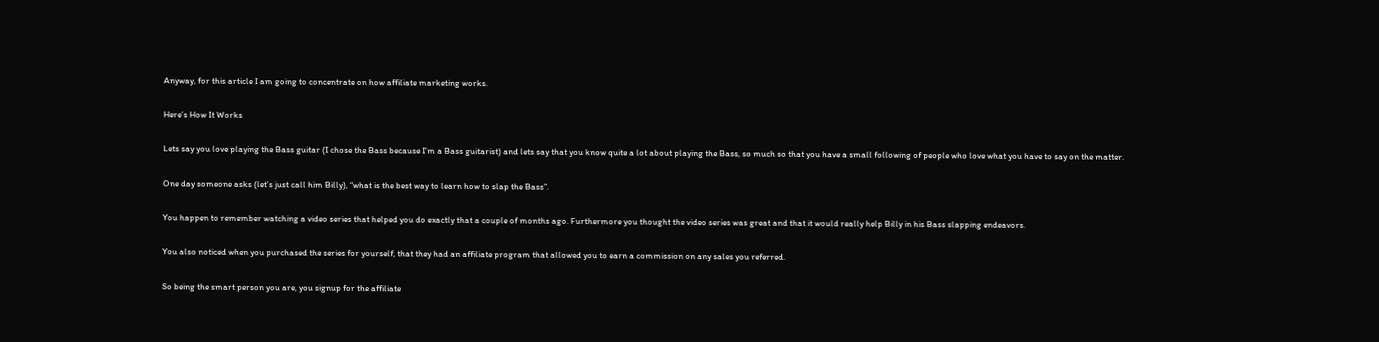Anyway, for this article I am going to concentrate on how affiliate marketing works.

Here’s How It Works

Lets say you love playing the Bass guitar (I chose the Bass because I’m a Bass guitarist) and lets say that you know quite a lot about playing the Bass, so much so that you have a small following of people who love what you have to say on the matter.

One day someone asks (let’s just call him Billy), “what is the best way to learn how to slap the Bass”.

You happen to remember watching a video series that helped you do exactly that a couple of months ago. Furthermore you thought the video series was great and that it would really help Billy in his Bass slapping endeavors.

You also noticed when you purchased the series for yourself, that they had an affiliate program that allowed you to earn a commission on any sales you referred.

So being the smart person you are, you signup for the affiliate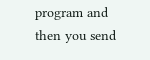program and then you send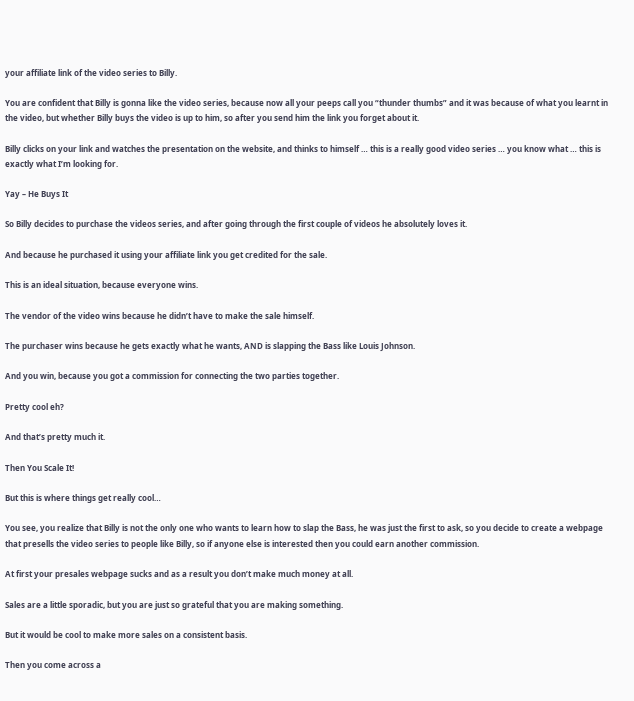your affiliate link of the video series to Billy.

You are confident that Billy is gonna like the video series, because now all your peeps call you “thunder thumbs” and it was because of what you learnt in the video, but whether Billy buys the video is up to him, so after you send him the link you forget about it.

Billy clicks on your link and watches the presentation on the website, and thinks to himself … this is a really good video series … you know what … this is exactly what I’m looking for.

Yay – He Buys It

So Billy decides to purchase the videos series, and after going through the first couple of videos he absolutely loves it.

And because he purchased it using your affiliate link you get credited for the sale.

This is an ideal situation, because everyone wins.

The vendor of the video wins because he didn’t have to make the sale himself.

The purchaser wins because he gets exactly what he wants, AND is slapping the Bass like Louis Johnson.

And you win, because you got a commission for connecting the two parties together.

Pretty cool eh?

And that’s pretty much it.

Then You Scale It!

But this is where things get really cool…

You see, you realize that Billy is not the only one who wants to learn how to slap the Bass, he was just the first to ask, so you decide to create a webpage that presells the video series to people like Billy, so if anyone else is interested then you could earn another commission.

At first your presales webpage sucks and as a result you don’t make much money at all.

Sales are a little sporadic, but you are just so grateful that you are making something.

But it would be cool to make more sales on a consistent basis.

Then you come across a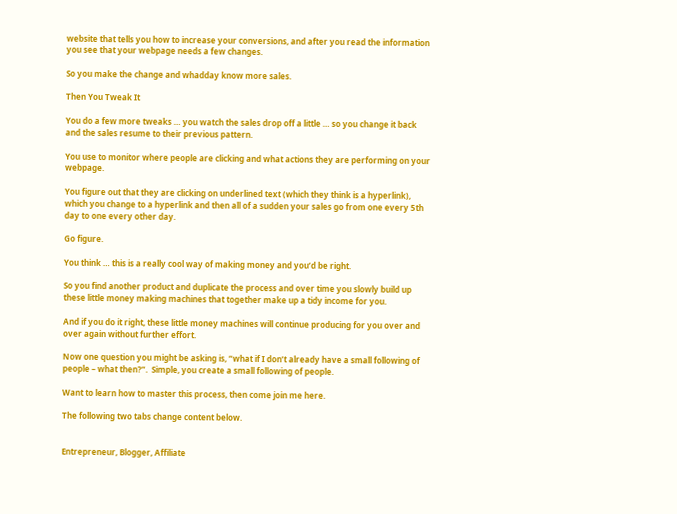website that tells you how to increase your conversions, and after you read the information you see that your webpage needs a few changes.

So you make the change and whadday know more sales.

Then You Tweak It

You do a few more tweaks … you watch the sales drop off a little … so you change it back and the sales resume to their previous pattern.

You use to monitor where people are clicking and what actions they are performing on your webpage.

You figure out that they are clicking on underlined text (which they think is a hyperlink), which you change to a hyperlink and then all of a sudden your sales go from one every 5th day to one every other day.

Go figure.

You think … this is a really cool way of making money and you’d be right.

So you find another product and duplicate the process and over time you slowly build up these little money making machines that together make up a tidy income for you.

And if you do it right, these little money machines will continue producing for you over and over again without further effort.

Now one question you might be asking is, “what if I don’t already have a small following of people – what then?”.  Simple, you create a small following of people.

Want to learn how to master this process, then come join me here.

The following two tabs change content below.


Entrepreneur, Blogger, Affiliate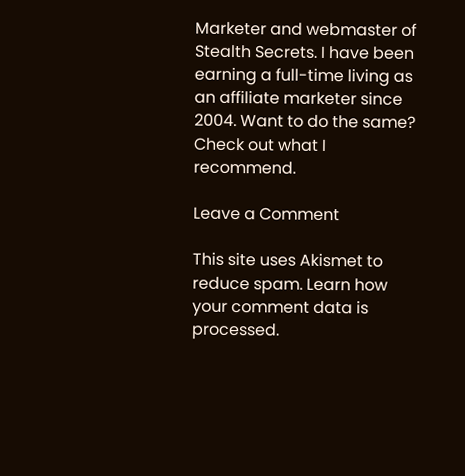Marketer and webmaster of Stealth Secrets. I have been earning a full-time living as an affiliate marketer since 2004. Want to do the same? Check out what I recommend.

Leave a Comment

This site uses Akismet to reduce spam. Learn how your comment data is processed.